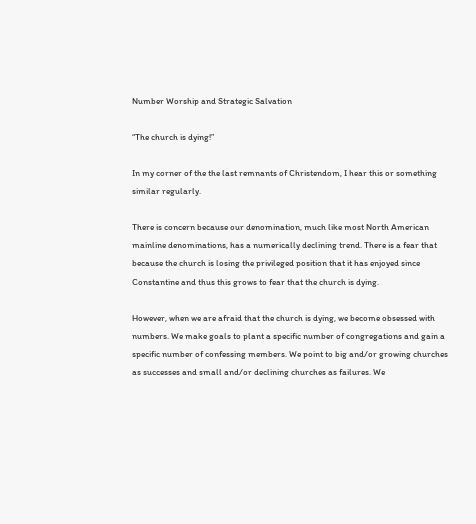Number Worship and Strategic Salvation

“The church is dying!”

In my corner of the the last remnants of Christendom, I hear this or something similar regularly.

There is concern because our denomination, much like most North American mainline denominations, has a numerically declining trend. There is a fear that because the church is losing the privileged position that it has enjoyed since Constantine and thus this grows to fear that the church is dying.

However, when we are afraid that the church is dying, we become obsessed with numbers. We make goals to plant a specific number of congregations and gain a specific number of confessing members. We point to big and/or growing churches as successes and small and/or declining churches as failures. We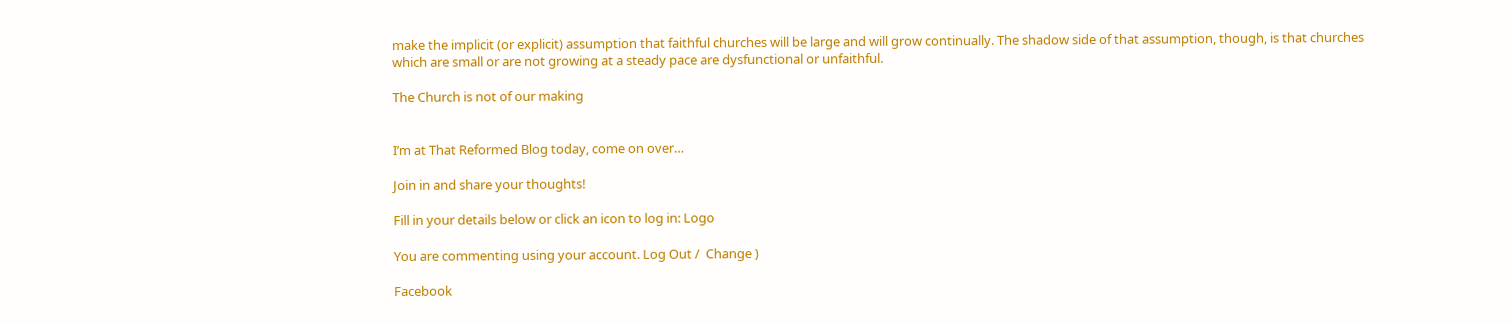make the implicit (or explicit) assumption that faithful churches will be large and will grow continually. The shadow side of that assumption, though, is that churches which are small or are not growing at a steady pace are dysfunctional or unfaithful.

The Church is not of our making


I’m at That Reformed Blog today, come on over…

Join in and share your thoughts!

Fill in your details below or click an icon to log in: Logo

You are commenting using your account. Log Out /  Change )

Facebook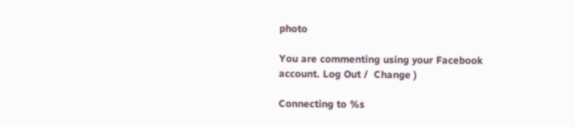photo

You are commenting using your Facebook account. Log Out /  Change )

Connecting to %s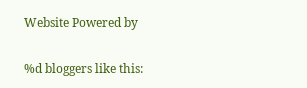Website Powered by

%d bloggers like this: